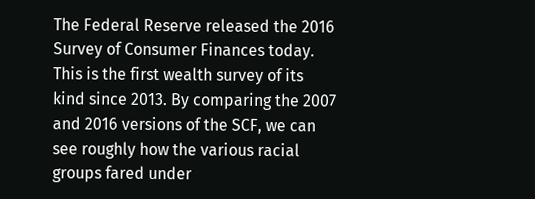The Federal Reserve released the 2016 Survey of Consumer Finances today. This is the first wealth survey of its kind since 2013. By comparing the 2007 and 2016 versions of the SCF, we can see roughly how the various racial groups fared under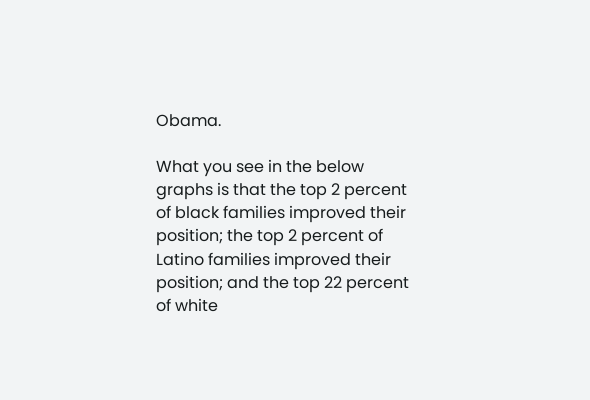Obama.

What you see in the below graphs is that the top 2 percent of black families improved their position; the top 2 percent of Latino families improved their position; and the top 22 percent of white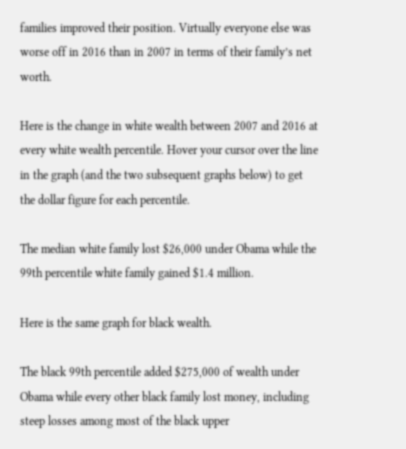families improved their position. Virtually everyone else was worse off in 2016 than in 2007 in terms of their family’s net worth.

Here is the change in white wealth between 2007 and 2016 at every white wealth percentile. Hover your cursor over the line in the graph (and the two subsequent graphs below) to get the dollar figure for each percentile.

The median white family lost $26,000 under Obama while the 99th percentile white family gained $1.4 million.

Here is the same graph for black wealth.

The black 99th percentile added $275,000 of wealth under Obama while every other black family lost money, including steep losses among most of the black upper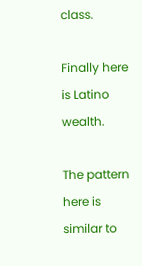class.

Finally here is Latino wealth.

The pattern here is similar to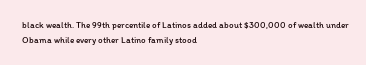black wealth. The 99th percentile of Latinos added about $300,000 of wealth under Obama while every other Latino family stood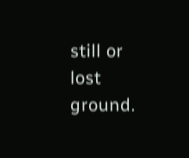still or lost ground.